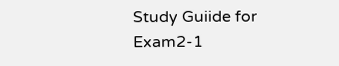Study Guiide for Exam2-1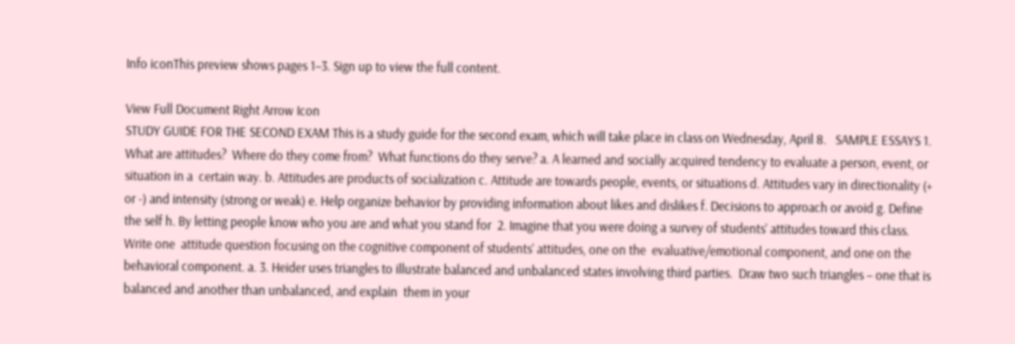Info iconThis preview shows pages 1–3. Sign up to view the full content.

View Full Document Right Arrow Icon
STUDY GUIDE FOR THE SECOND EXAM This is a study guide for the second exam, which will take place in class on Wednesday, April 8.   SAMPLE ESSAYS 1. What are attitudes?  Where do they come from?  What functions do they serve? a. A learned and socially acquired tendency to evaluate a person, event, or situation in a  certain way. b. Attitudes are products of socialization c. Attitude are towards people, events, or situations d. Attitudes vary in directionality (+ or -) and intensity (strong or weak) e. Help organize behavior by providing information about likes and dislikes f. Decisions to approach or avoid g. Define the self h. By letting people know who you are and what you stand for  2. Imagine that you were doing a survey of students’ attitudes toward this class.  Write one  attitude question focusing on the cognitive component of students’ attitudes, one on the  evaluative/emotional component, and one on the behavioral component. a. 3. Heider uses triangles to illustrate balanced and unbalanced states involving third parties.  Draw two such triangles – one that is balanced and another than unbalanced, and explain  them in your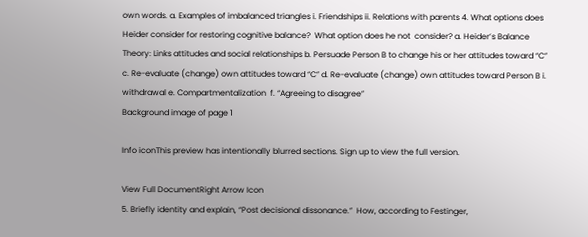own words. a. Examples of imbalanced triangles i. Friendships ii. Relations with parents 4. What options does Heider consider for restoring cognitive balance?  What option does he not  consider? a. Heider’s Balance Theory: Links attitudes and social relationships b. Persuade Person B to change his or her attitudes toward “C” c. Re-evaluate (change) own attitudes toward “C” d. Re-evaluate (change) own attitudes toward Person B i. withdrawal e. Compartmentalization  f. “Agreeing to disagree”
Background image of page 1

Info iconThis preview has intentionally blurred sections. Sign up to view the full version.

View Full DocumentRight Arrow Icon
5. Briefly identity and explain, “Post decisional dissonance.”  How, according to Festinger,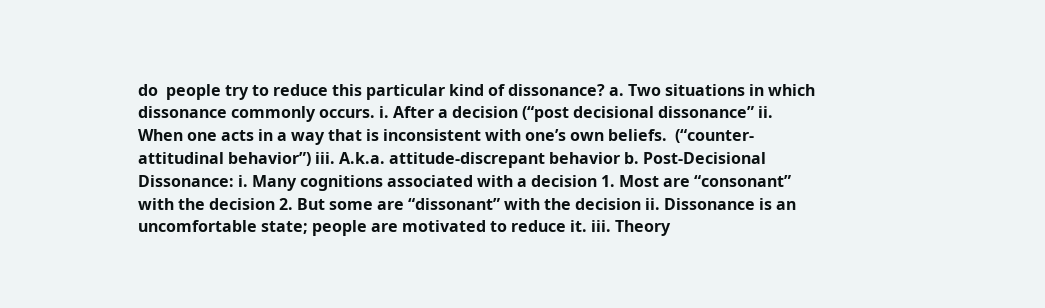do  people try to reduce this particular kind of dissonance? a. Two situations in which dissonance commonly occurs. i. After a decision (“post decisional dissonance” ii. When one acts in a way that is inconsistent with one’s own beliefs.  (“counter- attitudinal behavior”) iii. A.k.a. attitude-discrepant behavior b. Post-Decisional Dissonance: i. Many cognitions associated with a decision 1. Most are “consonant” with the decision 2. But some are “dissonant” with the decision ii. Dissonance is an uncomfortable state; people are motivated to reduce it. iii. Theory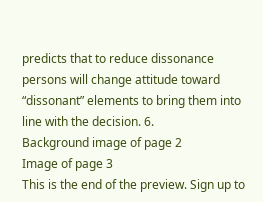predicts that to reduce dissonance persons will change attitude toward  “dissonant” elements to bring them into line with the decision. 6.
Background image of page 2
Image of page 3
This is the end of the preview. Sign up to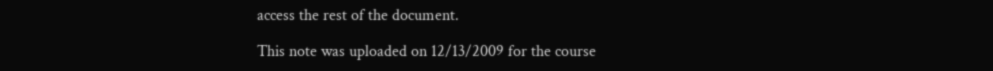access the rest of the document.

This note was uploaded on 12/13/2009 for the course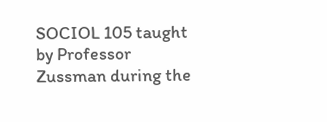SOCIOL 105 taught by Professor Zussman during the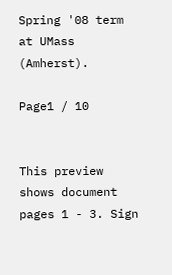Spring '08 term at UMass (Amherst).

Page1 / 10


This preview shows document pages 1 - 3. Sign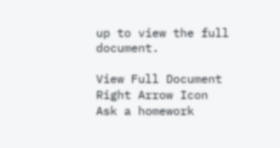up to view the full document.

View Full Document Right Arrow Icon
Ask a homework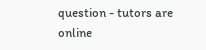question - tutors are online